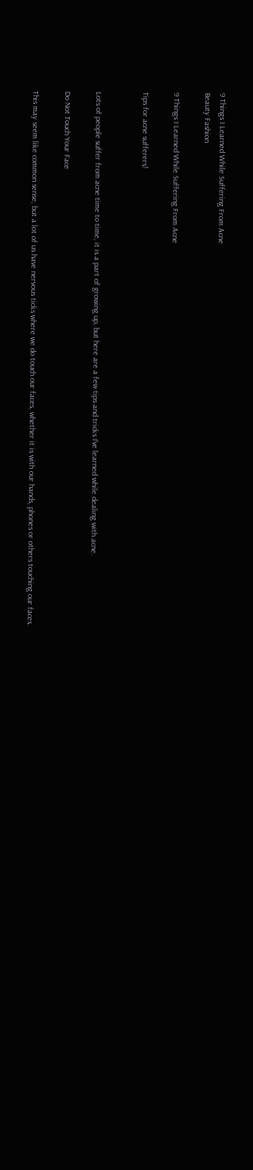9 Things I Learned While Suffering From Acne
Beauty Fashion

9 Things I Learned While Suffering From Acne

Tips for acne sufferers!


Lots of people suffer from acne time to time, it is a part of growing up, but here are a few tips and tricks I've learned while dealing with acne.

Do Not Touch Your Face

This may seem like common sense, but a lot of us have nervous ticks where we do touch our faces, whether it is with our hands, phones or others touching our faces.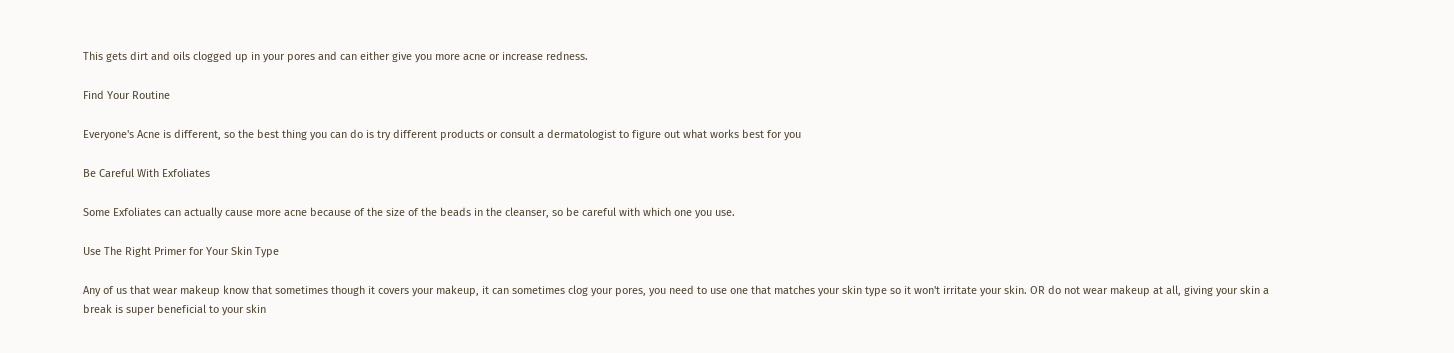This gets dirt and oils clogged up in your pores and can either give you more acne or increase redness.

Find Your Routine

Everyone's Acne is different, so the best thing you can do is try different products or consult a dermatologist to figure out what works best for you

Be Careful With Exfoliates

Some Exfoliates can actually cause more acne because of the size of the beads in the cleanser, so be careful with which one you use.

Use The Right Primer for Your Skin Type

Any of us that wear makeup know that sometimes though it covers your makeup, it can sometimes clog your pores, you need to use one that matches your skin type so it won't irritate your skin. OR do not wear makeup at all, giving your skin a break is super beneficial to your skin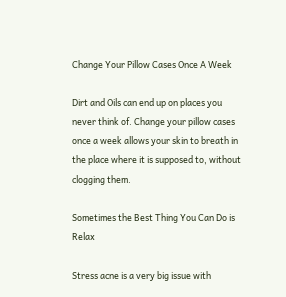Change Your Pillow Cases Once A Week

Dirt and Oils can end up on places you never think of. Change your pillow cases once a week allows your skin to breath in the place where it is supposed to, without clogging them.

Sometimes the Best Thing You Can Do is Relax

Stress acne is a very big issue with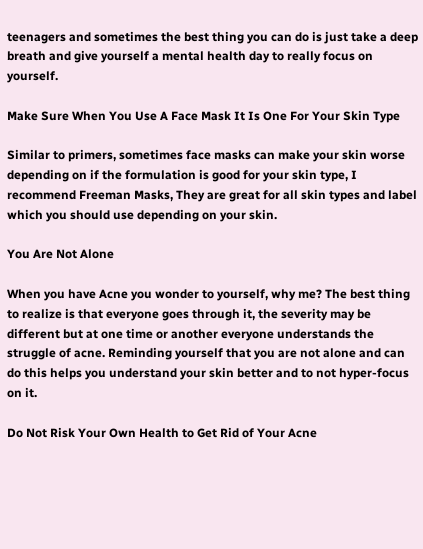teenagers and sometimes the best thing you can do is just take a deep breath and give yourself a mental health day to really focus on yourself.

Make Sure When You Use A Face Mask It Is One For Your Skin Type

Similar to primers, sometimes face masks can make your skin worse depending on if the formulation is good for your skin type, I recommend Freeman Masks, They are great for all skin types and label which you should use depending on your skin.

You Are Not Alone

When you have Acne you wonder to yourself, why me? The best thing to realize is that everyone goes through it, the severity may be different but at one time or another everyone understands the struggle of acne. Reminding yourself that you are not alone and can do this helps you understand your skin better and to not hyper-focus on it.

Do Not Risk Your Own Health to Get Rid of Your Acne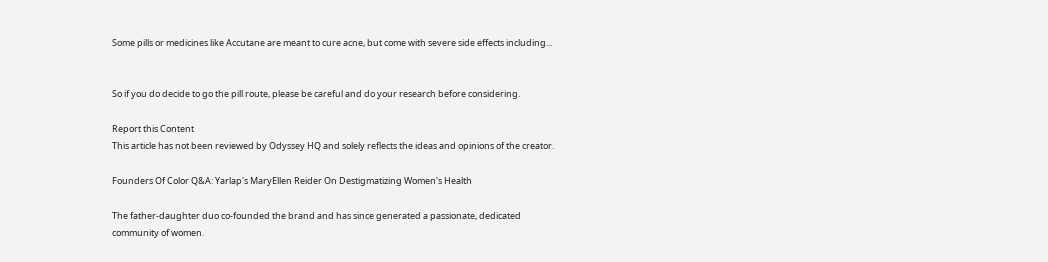Some pills or medicines like Accutane are meant to cure acne, but come with severe side effects including...


So if you do decide to go the pill route, please be careful and do your research before considering.

Report this Content
This article has not been reviewed by Odyssey HQ and solely reflects the ideas and opinions of the creator.

Founders Of Color Q&A: Yarlap's MaryEllen Reider On Destigmatizing Women's Health

The father-daughter duo co-founded the brand and has since generated a passionate, dedicated community of women.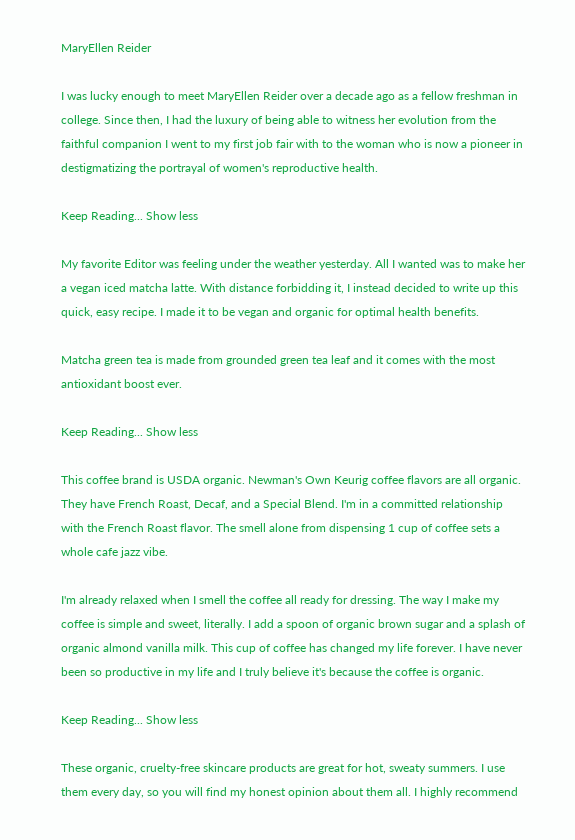MaryEllen Reider

I was lucky enough to meet MaryEllen Reider over a decade ago as a fellow freshman in college. Since then, I had the luxury of being able to witness her evolution from the faithful companion I went to my first job fair with to the woman who is now a pioneer in destigmatizing the portrayal of women's reproductive health.

Keep Reading... Show less

My favorite Editor was feeling under the weather yesterday. All I wanted was to make her a vegan iced matcha latte. With distance forbidding it, I instead decided to write up this quick, easy recipe. I made it to be vegan and organic for optimal health benefits.

Matcha green tea is made from grounded green tea leaf and it comes with the most antioxidant boost ever.

Keep Reading... Show less

This coffee brand is USDA organic. Newman's Own Keurig coffee flavors are all organic. They have French Roast, Decaf, and a Special Blend. I'm in a committed relationship with the French Roast flavor. The smell alone from dispensing 1 cup of coffee sets a whole cafe jazz vibe.

I'm already relaxed when I smell the coffee all ready for dressing. The way I make my coffee is simple and sweet, literally. I add a spoon of organic brown sugar and a splash of organic almond vanilla milk. This cup of coffee has changed my life forever. I have never been so productive in my life and I truly believe it's because the coffee is organic.

Keep Reading... Show less

These organic, cruelty-free skincare products are great for hot, sweaty summers. I use them every day, so you will find my honest opinion about them all. I highly recommend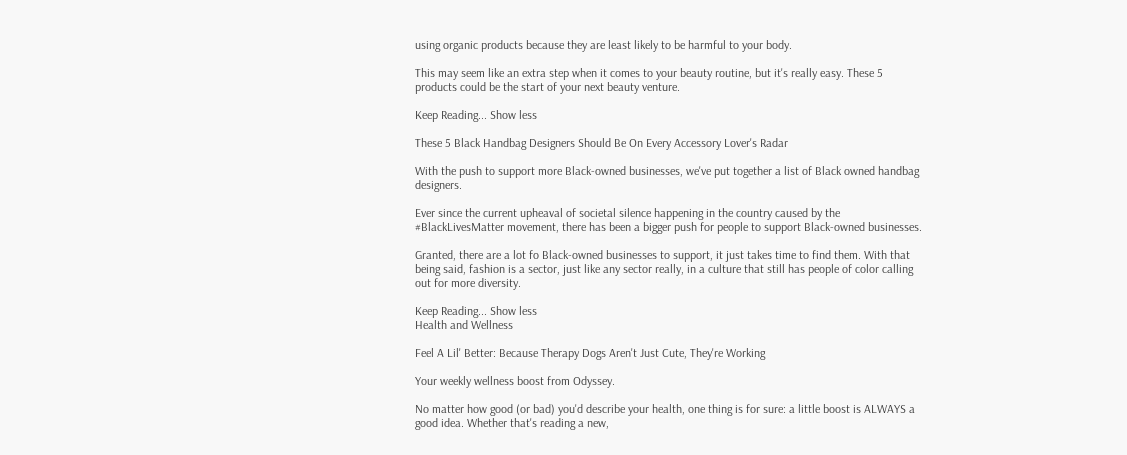using organic products because they are least likely to be harmful to your body.

This may seem like an extra step when it comes to your beauty routine, but it's really easy. These 5 products could be the start of your next beauty venture.

Keep Reading... Show less

These 5 Black Handbag Designers Should Be On Every Accessory Lover's Radar

With the push to support more Black-owned businesses, we've put together a list of Black owned handbag designers.

Ever since the current upheaval of societal silence happening in the country caused by the #BlackLivesMatter movement, there has been a bigger push for people to support Black-owned businesses.

Granted, there are a lot fo Black-owned businesses to support, it just takes time to find them. With that being said, fashion is a sector, just like any sector really, in a culture that still has people of color calling out for more diversity.

Keep Reading... Show less
Health and Wellness

Feel A Lil' Better: Because Therapy Dogs Aren't Just Cute, They're Working

Your weekly wellness boost from Odyssey.

No matter how good (or bad) you'd describe your health, one thing is for sure: a little boost is ALWAYS a good idea. Whether that's reading a new,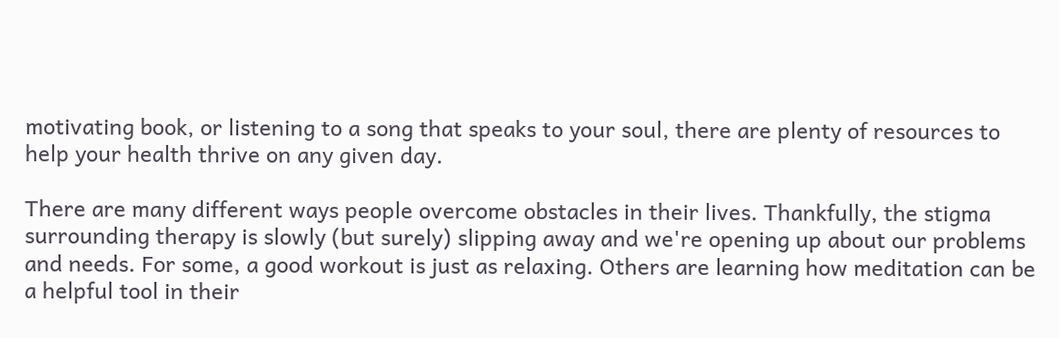motivating book, or listening to a song that speaks to your soul, there are plenty of resources to help your health thrive on any given day.

There are many different ways people overcome obstacles in their lives. Thankfully, the stigma surrounding therapy is slowly (but surely) slipping away and we're opening up about our problems and needs. For some, a good workout is just as relaxing. Others are learning how meditation can be a helpful tool in their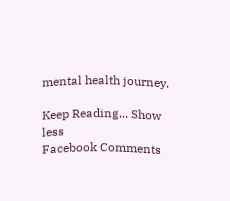mental health journey.

Keep Reading... Show less
Facebook Comments